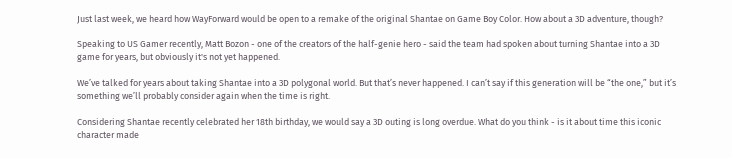Just last week, we heard how WayForward would be open to a remake of the original Shantae on Game Boy Color. How about a 3D adventure, though?

Speaking to US Gamer recently, Matt Bozon - one of the creators of the half-genie hero - said the team had spoken about turning Shantae into a 3D game for years, but obviously it's not yet happened.

We’ve talked for years about taking Shantae into a 3D polygonal world. But that’s never happened. I can’t say if this generation will be “the one,” but it’s something we’ll probably consider again when the time is right.

Considering Shantae recently celebrated her 18th birthday, we would say a 3D outing is long overdue. What do you think - is it about time this iconic character made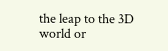the leap to the 3D world or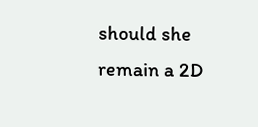should she remain a 2D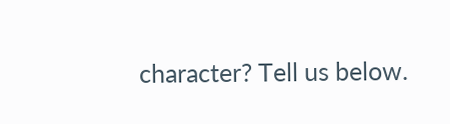character? Tell us below.